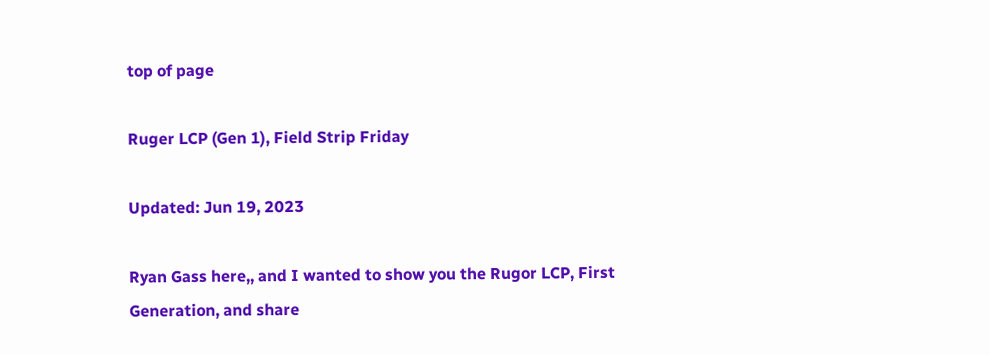top of page

Ruger LCP (Gen 1), Field Strip Friday

Updated: Jun 19, 2023

Ryan Gass here,, and I wanted to show you the Rugor LCP, First Generation, and share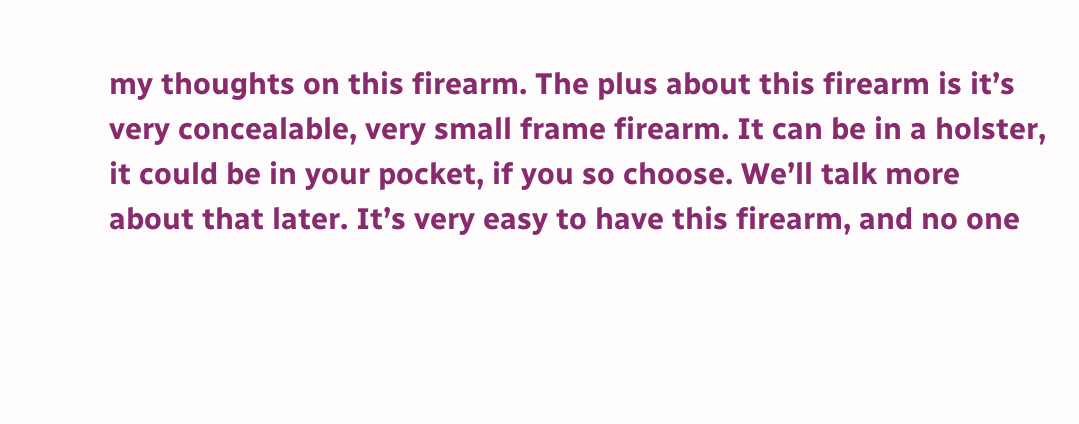my thoughts on this firearm. The plus about this firearm is it’s very concealable, very small frame firearm. It can be in a holster, it could be in your pocket, if you so choose. We’ll talk more about that later. It’s very easy to have this firearm, and no one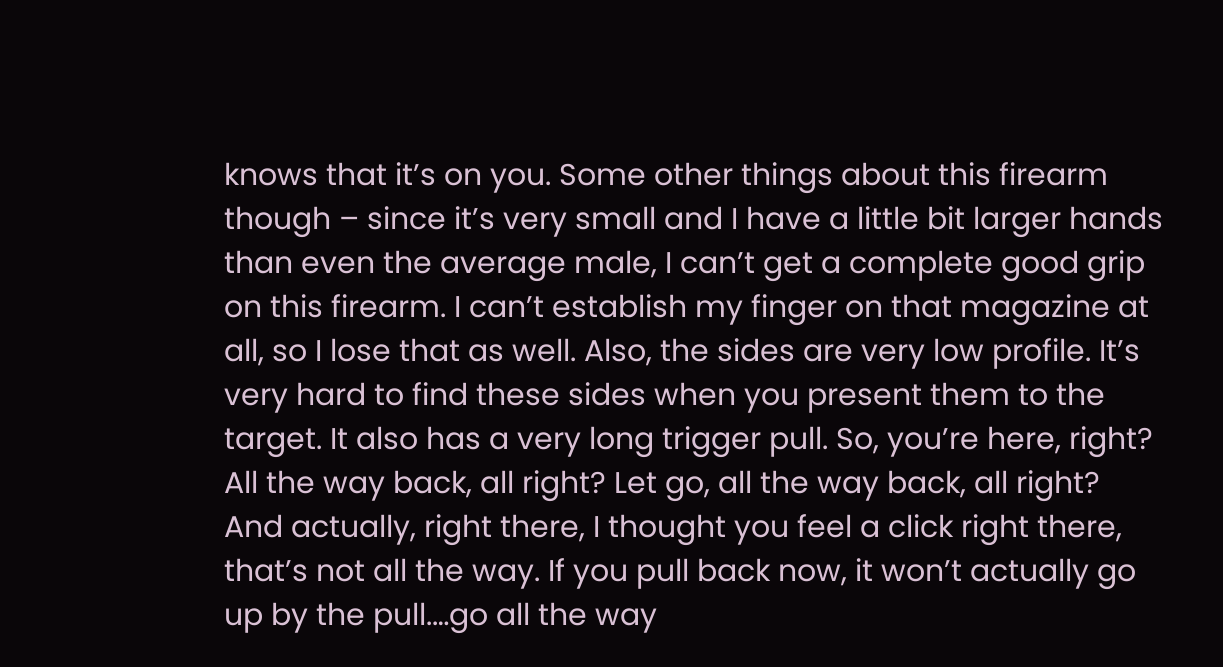knows that it’s on you. Some other things about this firearm though – since it’s very small and I have a little bit larger hands than even the average male, I can’t get a complete good grip on this firearm. I can’t establish my finger on that magazine at all, so I lose that as well. Also, the sides are very low profile. It’s very hard to find these sides when you present them to the target. It also has a very long trigger pull. So, you’re here, right? All the way back, all right? Let go, all the way back, all right? And actually, right there, I thought you feel a click right there, that’s not all the way. If you pull back now, it won’t actually go up by the pull.…go all the way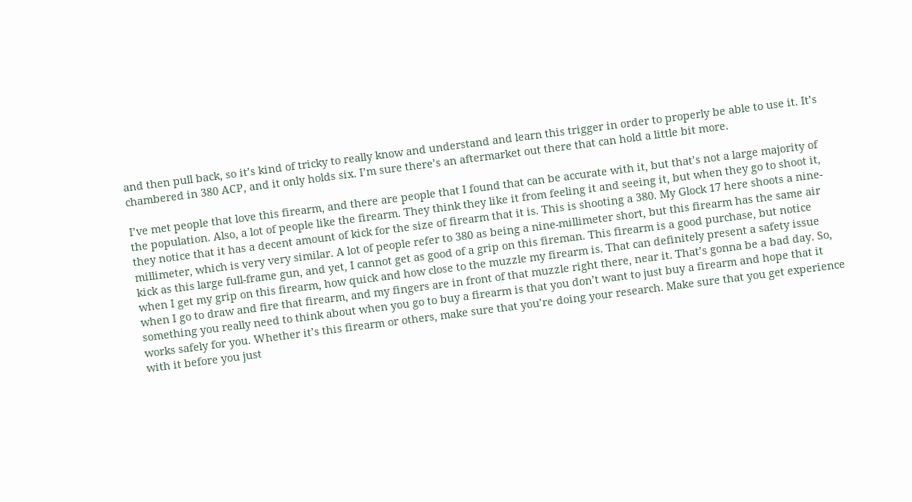and then pull back, so it’s kind of tricky to really know and understand and learn this trigger in order to properly be able to use it. It’s chambered in 380 ACP, and it only holds six. I’m sure there’s an aftermarket out there that can hold a little bit more.

I’ve met people that love this firearm, and there are people that I found that can be accurate with it, but that’s not a large majority of the population. Also, a lot of people like the firearm. They think they like it from feeling it and seeing it, but when they go to shoot it, they notice that it has a decent amount of kick for the size of firearm that it is. This is shooting a 380. My Glock 17 here shoots a nine-millimeter, which is very very similar. A lot of people refer to 380 as being a nine-millimeter short, but this firearm has the same air kick as this large full-frame gun, and yet, I cannot get as good of a grip on this fireman. This firearm is a good purchase, but notice when I get my grip on this firearm, how quick and how close to the muzzle my firearm is. That can definitely present a safety issue when I go to draw and fire that firearm, and my fingers are in front of that muzzle right there, near it. That’s gonna be a bad day. So, something you really need to think about when you go to buy a firearm is that you don’t want to just buy a firearm and hope that it works safely for you. Whether it’s this firearm or others, make sure that you’re doing your research. Make sure that you get experience with it before you just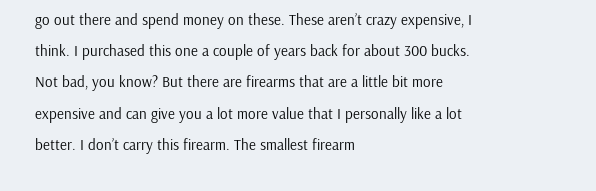go out there and spend money on these. These aren’t crazy expensive, I think. I purchased this one a couple of years back for about 300 bucks. Not bad, you know? But there are firearms that are a little bit more expensive and can give you a lot more value that I personally like a lot better. I don’t carry this firearm. The smallest firearm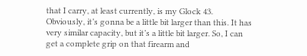that I carry, at least currently, is my Glock 43. Obviously, it’s gonna be a little bit larger than this. It has very similar capacity, but it’s a little bit larger. So, I can get a complete grip on that firearm and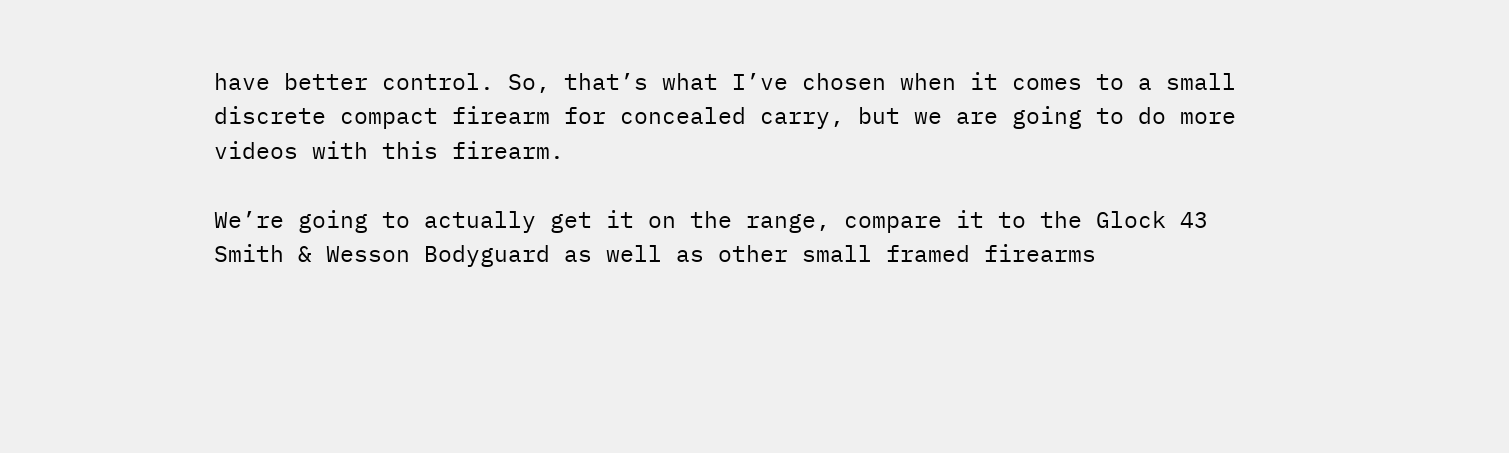have better control. So, that’s what I’ve chosen when it comes to a small discrete compact firearm for concealed carry, but we are going to do more videos with this firearm.

We’re going to actually get it on the range, compare it to the Glock 43 Smith & Wesson Bodyguard as well as other small framed firearms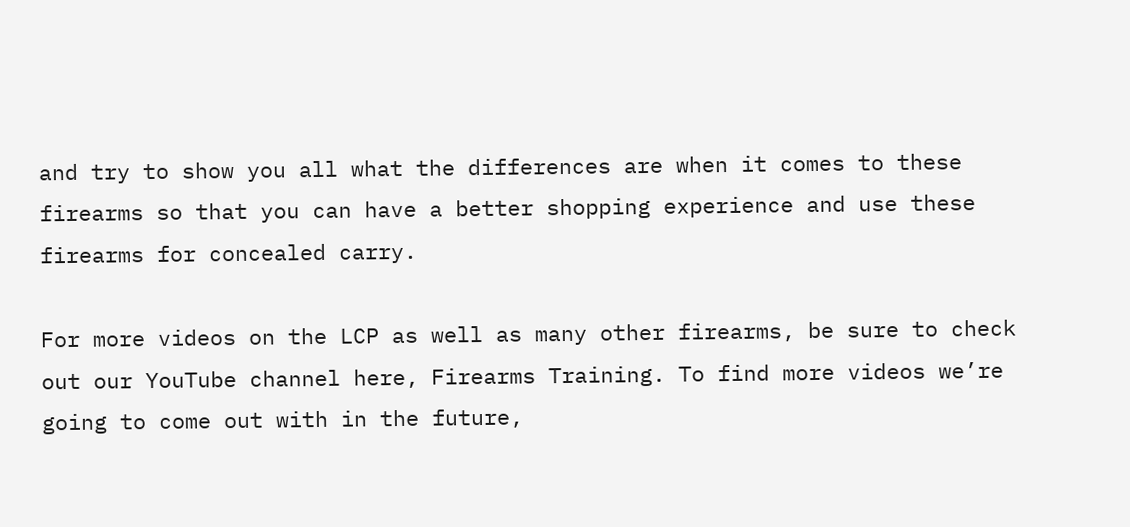and try to show you all what the differences are when it comes to these firearms so that you can have a better shopping experience and use these firearms for concealed carry.

For more videos on the LCP as well as many other firearms, be sure to check out our YouTube channel here, Firearms Training. To find more videos we’re going to come out with in the future,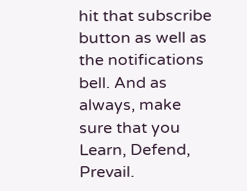hit that subscribe button as well as the notifications bell. And as always, make sure that you Learn, Defend, Prevail.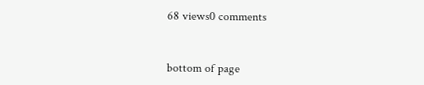68 views0 comments


bottom of page